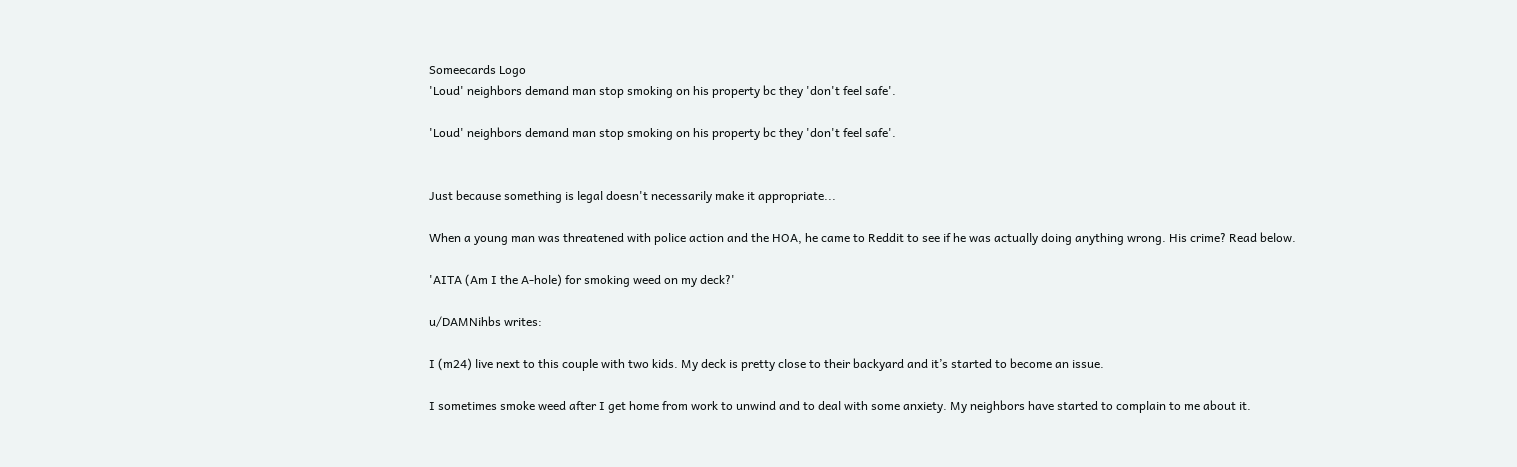Someecards Logo
'Loud' neighbors demand man stop smoking on his property bc they 'don't feel safe'.

'Loud' neighbors demand man stop smoking on his property bc they 'don't feel safe'.


Just because something is legal doesn't necessarily make it appropriate...

When a young man was threatened with police action and the HOA, he came to Reddit to see if he was actually doing anything wrong. His crime? Read below.

'AITA (Am I the A-hole) for smoking weed on my deck?'

u/DAMNihbs writes:

I (m24) live next to this couple with two kids. My deck is pretty close to their backyard and it’s started to become an issue.

I sometimes smoke weed after I get home from work to unwind and to deal with some anxiety. My neighbors have started to complain to me about it.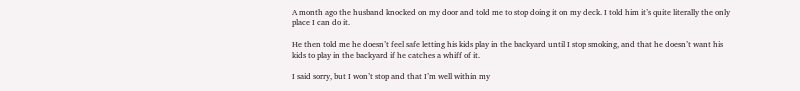A month ago the husband knocked on my door and told me to stop doing it on my deck. I told him it’s quite literally the only place I can do it.

He then told me he doesn’t feel safe letting his kids play in the backyard until I stop smoking, and that he doesn’t want his kids to play in the backyard if he catches a whiff of it.

I said sorry, but I won’t stop and that I’m well within my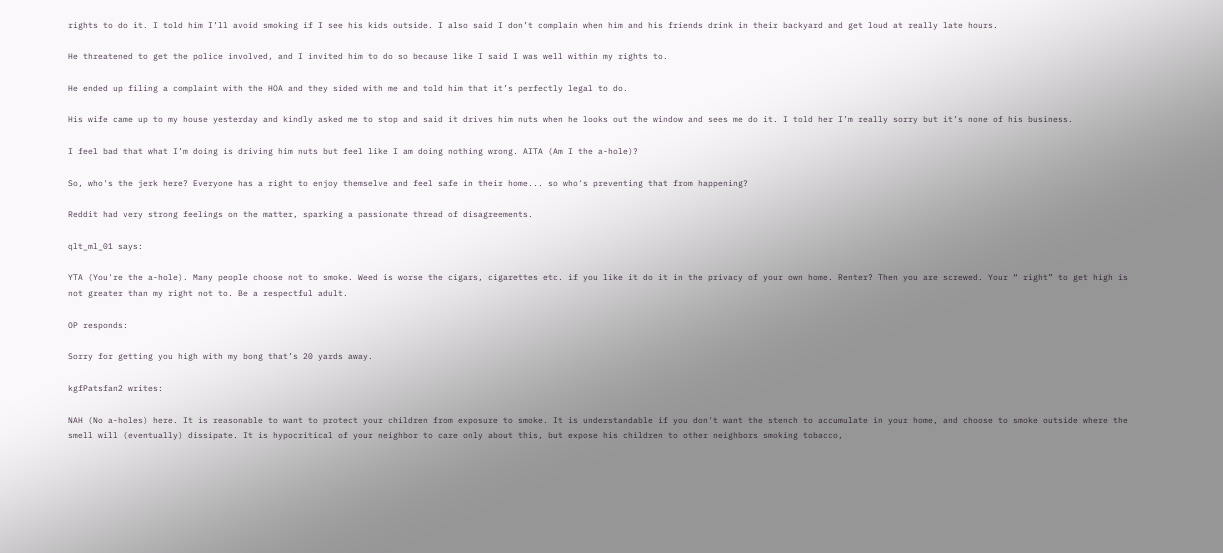rights to do it. I told him I’ll avoid smoking if I see his kids outside. I also said I don’t complain when him and his friends drink in their backyard and get loud at really late hours.

He threatened to get the police involved, and I invited him to do so because like I said I was well within my rights to.

He ended up filing a complaint with the HOA and they sided with me and told him that it’s perfectly legal to do.

His wife came up to my house yesterday and kindly asked me to stop and said it drives him nuts when he looks out the window and sees me do it. I told her I’m really sorry but it’s none of his business.

I feel bad that what I’m doing is driving him nuts but feel like I am doing nothing wrong. AITA (Am I the a-hole)?

So, who's the jerk here? Everyone has a right to enjoy themselve and feel safe in their home... so who's preventing that from happening?

Reddit had very strong feelings on the matter, sparking a passionate thread of disagreements.

qlt_ml_01 says:

YTA (You're the a-hole). Many people choose not to smoke. Weed is worse the cigars, cigarettes etc. if you like it do it in the privacy of your own home. Renter? Then you are screwed. Your “ right” to get high is not greater than my right not to. Be a respectful adult.

OP responds:

Sorry for getting you high with my bong that’s 20 yards away.

kgfPatsfan2 writes:

NAH (No a-holes) here. It is reasonable to want to protect your children from exposure to smoke. It is understandable if you don't want the stench to accumulate in your home, and choose to smoke outside where the smell will (eventually) dissipate. It is hypocritical of your neighbor to care only about this, but expose his children to other neighbors smoking tobacco,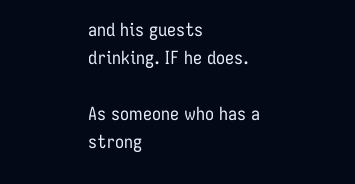and his guests drinking. IF he does.

As someone who has a strong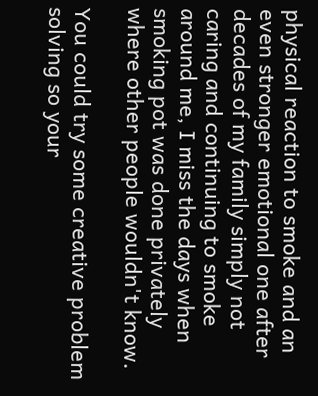physical reaction to smoke and an even stronger emotional one after decades of my family simply not caring and continuing to smoke around me, I miss the days when smoking pot was done privately where other people wouldn't know.

You could try some creative problem solving so your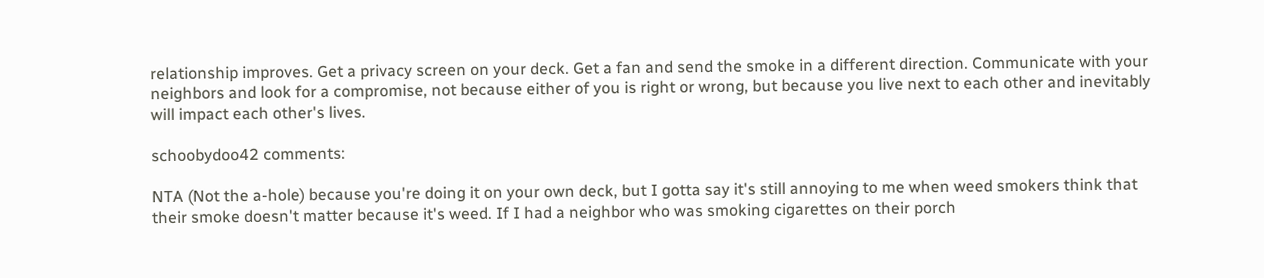relationship improves. Get a privacy screen on your deck. Get a fan and send the smoke in a different direction. Communicate with your neighbors and look for a compromise, not because either of you is right or wrong, but because you live next to each other and inevitably will impact each other's lives.

schoobydoo42 comments:

NTA (Not the a-hole) because you're doing it on your own deck, but I gotta say it's still annoying to me when weed smokers think that their smoke doesn't matter because it's weed. If I had a neighbor who was smoking cigarettes on their porch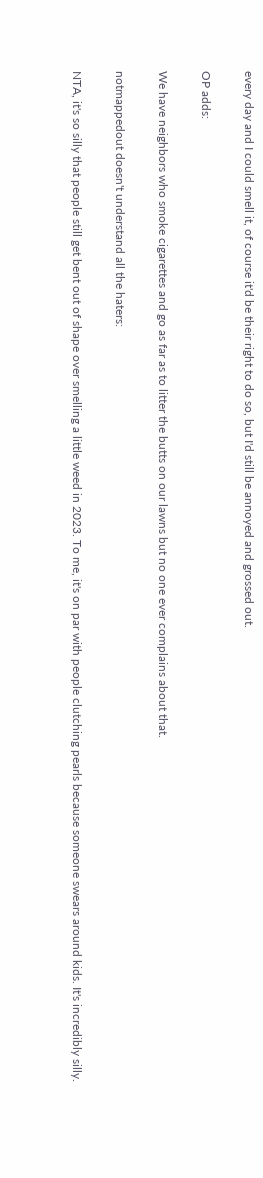every day and I could smell it, of course it'd be their right to do so, but I'd still be annoyed and grossed out.

OP adds:

We have neighbors who smoke cigarettes and go as far as to litter the butts on our lawns but no one ever complains about that.

notmappedout doesn't understand all the haters:

NTA, it's so silly that people still get bent out of shape over smelling a little weed in 2023. To me, it's on par with people clutching pearls because someone swears around kids. It's incredibly silly.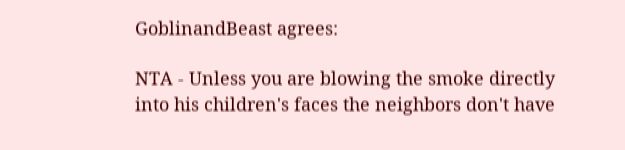GoblinandBeast agrees:

NTA - Unless you are blowing the smoke directly into his children's faces the neighbors don't have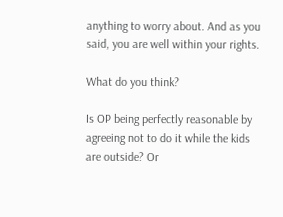anything to worry about. And as you said, you are well within your rights.

What do you think?

Is OP being perfectly reasonable by agreeing not to do it while the kids are outside? Or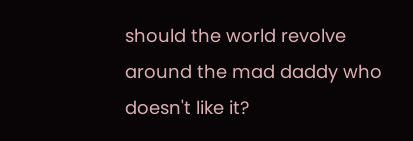should the world revolve around the mad daddy who doesn't like it?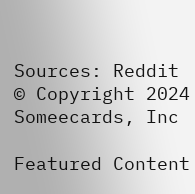Sources: Reddit
© Copyright 2024 Someecards, Inc

Featured Content